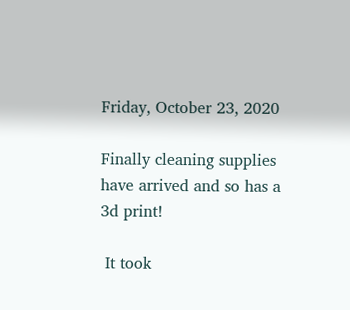Friday, October 23, 2020

Finally cleaning supplies have arrived and so has a 3d print!

 It took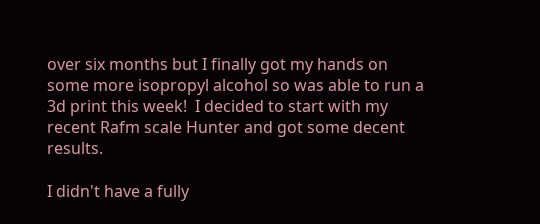over six months but I finally got my hands on some more isopropyl alcohol so was able to run a 3d print this week!  I decided to start with my recent Rafm scale Hunter and got some decent results.

I didn't have a fully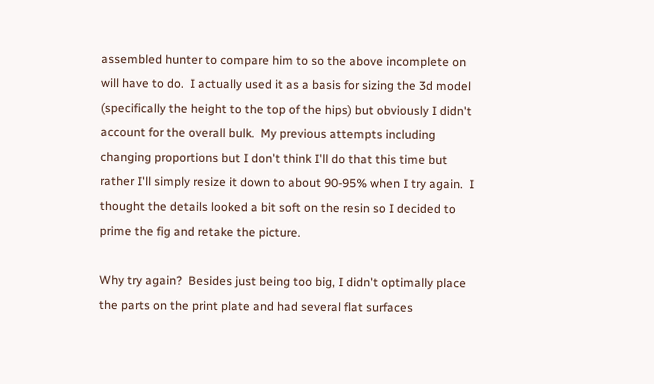assembled hunter to compare him to so the above incomplete on will have to do.  I actually used it as a basis for sizing the 3d model (specifically the height to the top of the hips) but obviously I didn't account for the overall bulk.  My previous attempts including changing proportions but I don't think I'll do that this time but rather I'll simply resize it down to about 90-95% when I try again.  I thought the details looked a bit soft on the resin so I decided to prime the fig and retake the picture.

Why try again?  Besides just being too big, I didn't optimally place the parts on the print plate and had several flat surfaces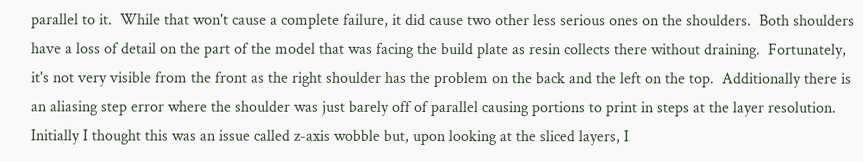parallel to it.  While that won't cause a complete failure, it did cause two other less serious ones on the shoulders.  Both shoulders have a loss of detail on the part of the model that was facing the build plate as resin collects there without draining.  Fortunately, it's not very visible from the front as the right shoulder has the problem on the back and the left on the top.  Additionally there is an aliasing step error where the shoulder was just barely off of parallel causing portions to print in steps at the layer resolution.  Initially I thought this was an issue called z-axis wobble but, upon looking at the sliced layers, I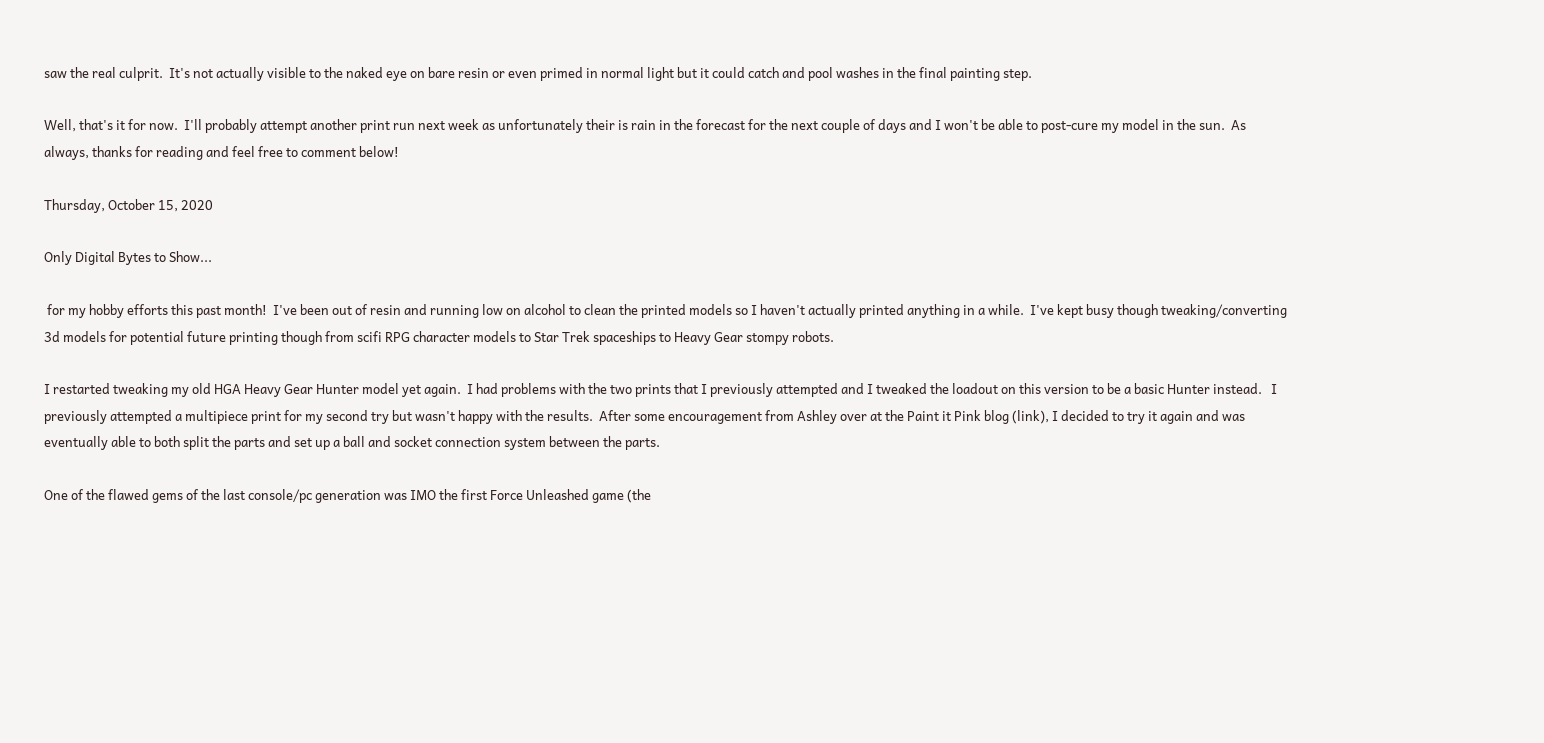saw the real culprit.  It's not actually visible to the naked eye on bare resin or even primed in normal light but it could catch and pool washes in the final painting step.

Well, that's it for now.  I'll probably attempt another print run next week as unfortunately their is rain in the forecast for the next couple of days and I won't be able to post-cure my model in the sun.  As always, thanks for reading and feel free to comment below!

Thursday, October 15, 2020

Only Digital Bytes to Show...

 for my hobby efforts this past month!  I've been out of resin and running low on alcohol to clean the printed models so I haven't actually printed anything in a while.  I've kept busy though tweaking/converting 3d models for potential future printing though from scifi RPG character models to Star Trek spaceships to Heavy Gear stompy robots.

I restarted tweaking my old HGA Heavy Gear Hunter model yet again.  I had problems with the two prints that I previously attempted and I tweaked the loadout on this version to be a basic Hunter instead.   I previously attempted a multipiece print for my second try but wasn't happy with the results.  After some encouragement from Ashley over at the Paint it Pink blog (link), I decided to try it again and was eventually able to both split the parts and set up a ball and socket connection system between the parts.

One of the flawed gems of the last console/pc generation was IMO the first Force Unleashed game (the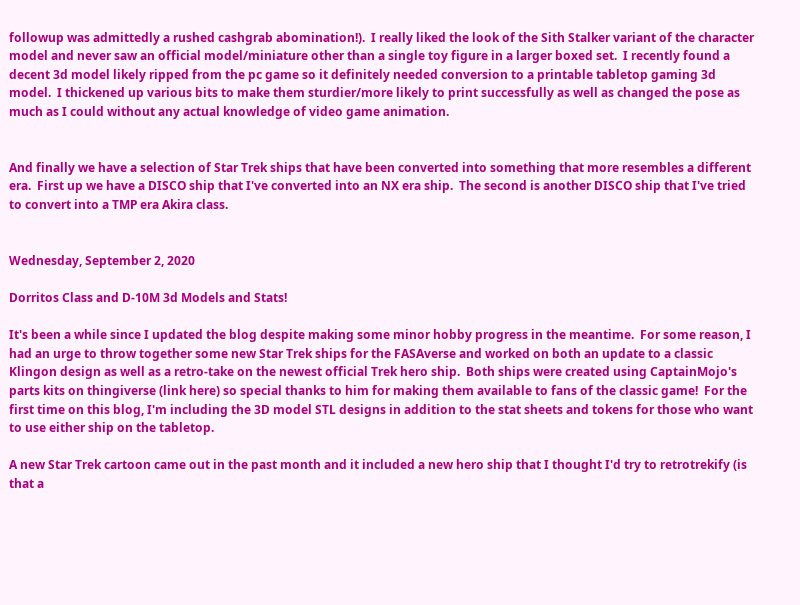followup was admittedly a rushed cashgrab abomination!).  I really liked the look of the Sith Stalker variant of the character model and never saw an official model/miniature other than a single toy figure in a larger boxed set.  I recently found a decent 3d model likely ripped from the pc game so it definitely needed conversion to a printable tabletop gaming 3d model.  I thickened up various bits to make them sturdier/more likely to print successfully as well as changed the pose as much as I could without any actual knowledge of video game animation.


And finally we have a selection of Star Trek ships that have been converted into something that more resembles a different era.  First up we have a DISCO ship that I've converted into an NX era ship.  The second is another DISCO ship that I've tried to convert into a TMP era Akira class.


Wednesday, September 2, 2020

Dorritos Class and D-10M 3d Models and Stats!

It's been a while since I updated the blog despite making some minor hobby progress in the meantime.  For some reason, I had an urge to throw together some new Star Trek ships for the FASAverse and worked on both an update to a classic Klingon design as well as a retro-take on the newest official Trek hero ship.  Both ships were created using CaptainMojo's parts kits on thingiverse (link here) so special thanks to him for making them available to fans of the classic game!  For the first time on this blog, I'm including the 3D model STL designs in addition to the stat sheets and tokens for those who want to use either ship on the tabletop.

A new Star Trek cartoon came out in the past month and it included a new hero ship that I thought I'd try to retrotrekify (is that a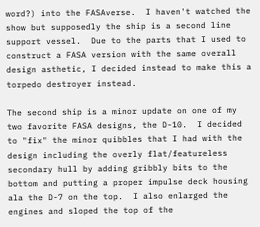word?) into the FASAverse.  I haven't watched the show but supposedly the ship is a second line support vessel.  Due to the parts that I used to construct a FASA version with the same overall design asthetic, I decided instead to make this a torpedo destroyer instead.

The second ship is a minor update on one of my two favorite FASA designs, the D-10.  I decided to "fix" the minor quibbles that I had with the design including the overly flat/featureless secondary hull by adding gribbly bits to the bottom and putting a proper impulse deck housing ala the D-7 on the top.  I also enlarged the engines and sloped the top of the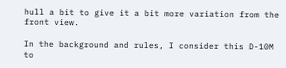hull a bit to give it a bit more variation from the front view.

In the background and rules, I consider this D-10M to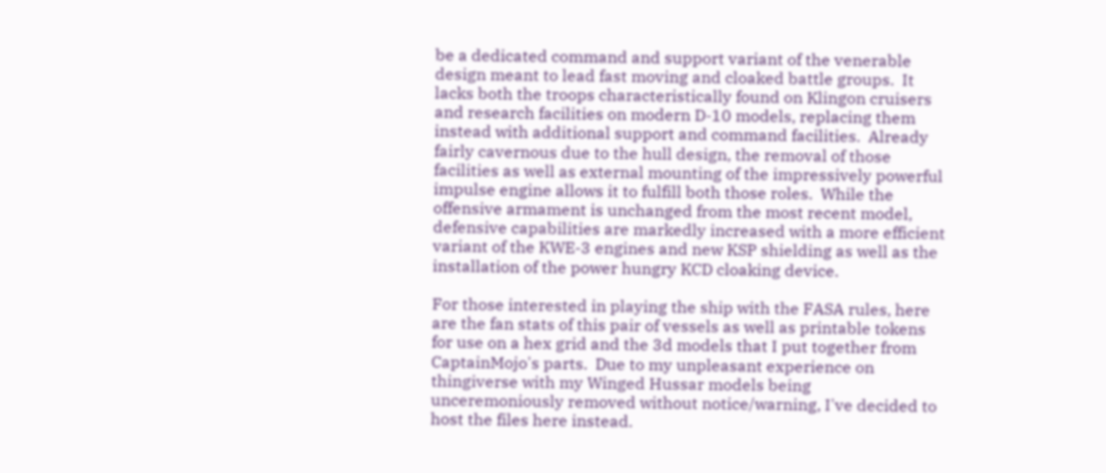be a dedicated command and support variant of the venerable design meant to lead fast moving and cloaked battle groups.  It lacks both the troops characteristically found on Klingon cruisers and research facilities on modern D-10 models, replacing them instead with additional support and command facilities.  Already fairly cavernous due to the hull design, the removal of those facilities as well as external mounting of the impressively powerful impulse engine allows it to fulfill both those roles.  While the offensive armament is unchanged from the most recent model, defensive capabilities are markedly increased with a more efficient variant of the KWE-3 engines and new KSP shielding as well as the installation of the power hungry KCD cloaking device.

For those interested in playing the ship with the FASA rules, here are the fan stats of this pair of vessels as well as printable tokens for use on a hex grid and the 3d models that I put together from CaptainMojo's parts.  Due to my unpleasant experience on thingiverse with my Winged Hussar models being unceremoniously removed without notice/warning, I've decided to host the files here instead.